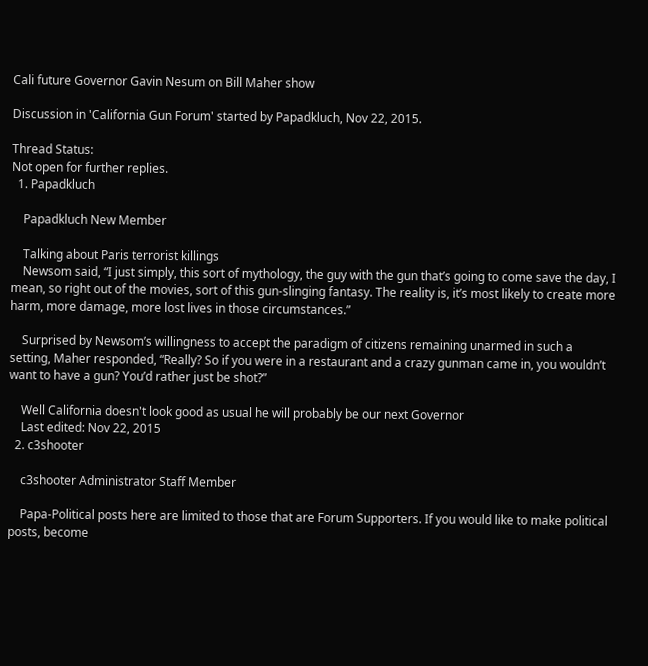Cali future Governor Gavin Nesum on Bill Maher show

Discussion in 'California Gun Forum' started by Papadkluch, Nov 22, 2015.

Thread Status:
Not open for further replies.
  1. Papadkluch

    Papadkluch New Member

    Talking about Paris terrorist killings
    Newsom said, “I just simply, this sort of mythology, the guy with the gun that’s going to come save the day, I mean, so right out of the movies, sort of this gun-slinging fantasy. The reality is, it’s most likely to create more harm, more damage, more lost lives in those circumstances.”

    Surprised by Newsom’s willingness to accept the paradigm of citizens remaining unarmed in such a setting, Maher responded, “Really? So if you were in a restaurant and a crazy gunman came in, you wouldn’t want to have a gun? You’d rather just be shot?”

    Well California doesn't look good as usual he will probably be our next Governor
    Last edited: Nov 22, 2015
  2. c3shooter

    c3shooter Administrator Staff Member

    Papa-Political posts here are limited to those that are Forum Supporters. If you would like to make political posts, become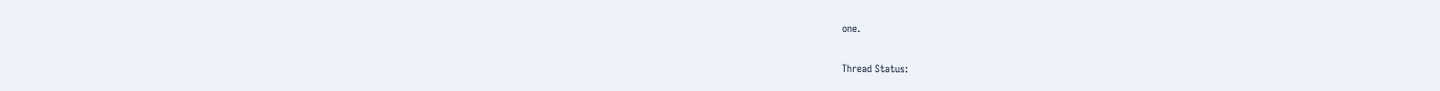one.

Thread Status: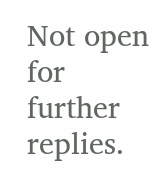Not open for further replies.